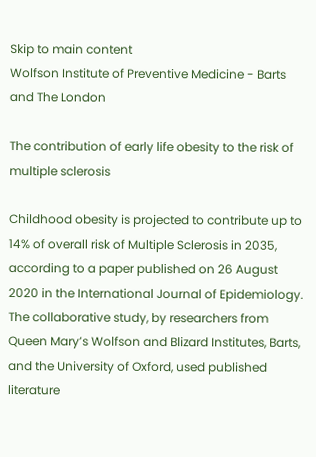Skip to main content
Wolfson Institute of Preventive Medicine - Barts and The London

The contribution of early life obesity to the risk of multiple sclerosis

Childhood obesity is projected to contribute up to 14% of overall risk of Multiple Sclerosis in 2035, according to a paper published on 26 August 2020 in the International Journal of Epidemiology. The collaborative study, by researchers from Queen Mary’s Wolfson and Blizard Institutes, Barts, and the University of Oxford, used published literature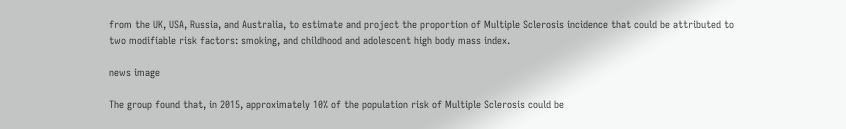from the UK, USA, Russia, and Australia, to estimate and project the proportion of Multiple Sclerosis incidence that could be attributed to two modifiable risk factors: smoking, and childhood and adolescent high body mass index.

news image

The group found that, in 2015, approximately 10% of the population risk of Multiple Sclerosis could be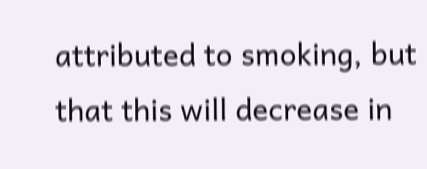attributed to smoking, but that this will decrease in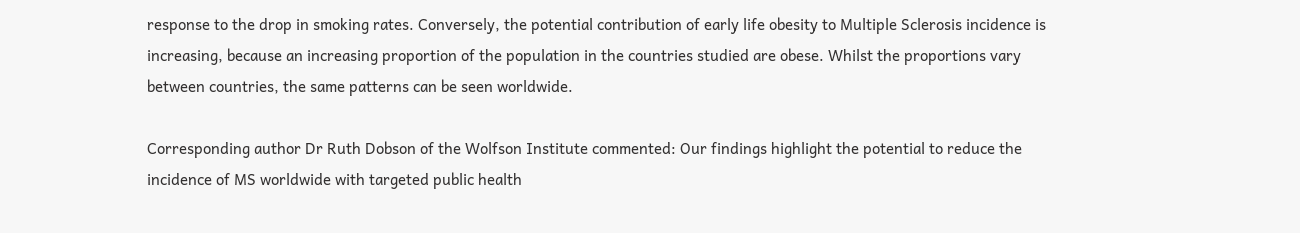response to the drop in smoking rates. Conversely, the potential contribution of early life obesity to Multiple Sclerosis incidence is increasing, because an increasing proportion of the population in the countries studied are obese. Whilst the proportions vary between countries, the same patterns can be seen worldwide.

Corresponding author Dr Ruth Dobson of the Wolfson Institute commented: Our findings highlight the potential to reduce the incidence of MS worldwide with targeted public health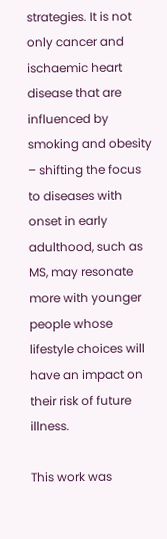strategies. It is not only cancer and ischaemic heart disease that are influenced by smoking and obesity – shifting the focus to diseases with onset in early adulthood, such as MS, may resonate more with younger people whose lifestyle choices will have an impact on their risk of future illness.

This work was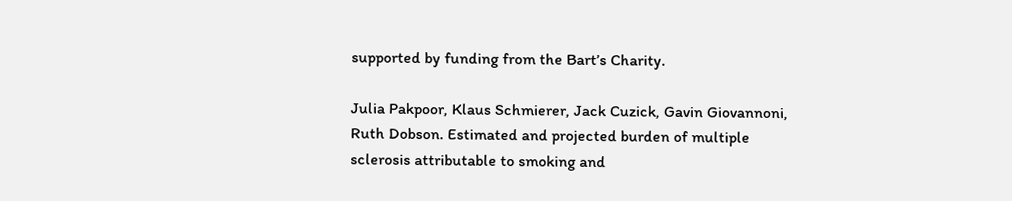supported by funding from the Bart’s Charity.

Julia Pakpoor, Klaus Schmierer, Jack Cuzick, Gavin Giovannoni, Ruth Dobson. Estimated and projected burden of multiple sclerosis attributable to smoking and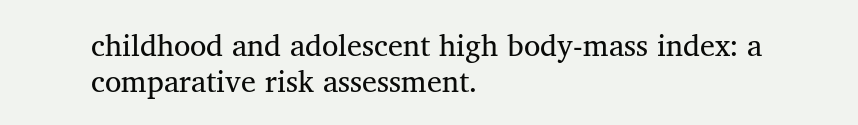childhood and adolescent high body-mass index: a comparative risk assessment.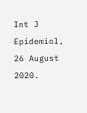Int J Epidemiol, 26 August 2020.